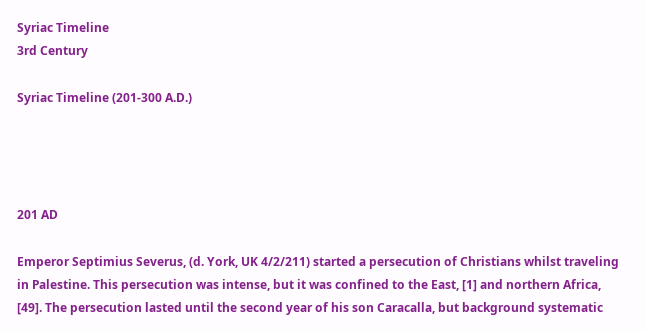Syriac Timeline
3rd Century

Syriac Timeline (201-300 A.D.)




201 AD

Emperor Septimius Severus, (d. York, UK 4/2/211) started a persecution of Christians whilst traveling in Palestine. This persecution was intense, but it was confined to the East, [1] and northern Africa, [49]. The persecution lasted until the second year of his son Caracalla, but background systematic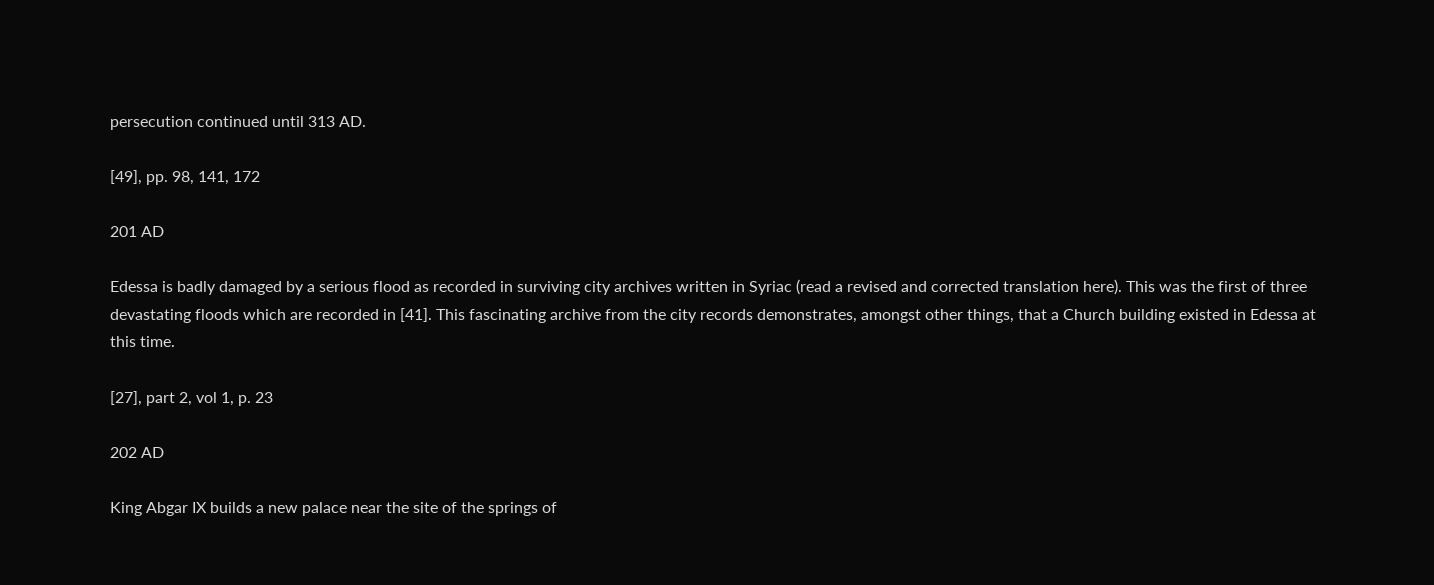persecution continued until 313 AD.

[49], pp. 98, 141, 172

201 AD

Edessa is badly damaged by a serious flood as recorded in surviving city archives written in Syriac (read a revised and corrected translation here). This was the first of three devastating floods which are recorded in [41]. This fascinating archive from the city records demonstrates, amongst other things, that a Church building existed in Edessa at this time.

[27], part 2, vol 1, p. 23

202 AD

King Abgar IX builds a new palace near the site of the springs of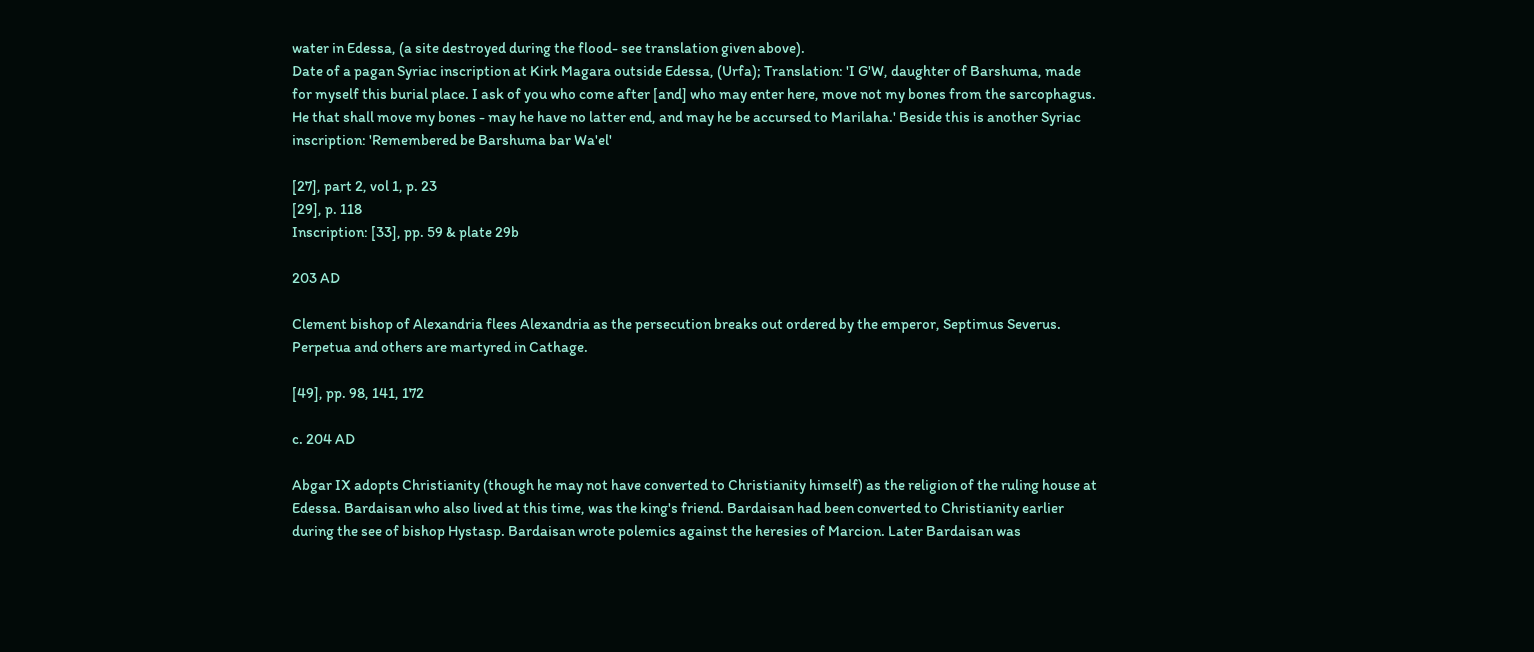water in Edessa, (a site destroyed during the flood- see translation given above).
Date of a pagan Syriac inscription at Kirk Magara outside Edessa, (Urfa); Translation: 'I G'W, daughter of Barshuma, made for myself this burial place. I ask of you who come after [and] who may enter here, move not my bones from the sarcophagus. He that shall move my bones - may he have no latter end, and may he be accursed to Marilaha.' Beside this is another Syriac inscription: 'Remembered be Barshuma bar Wa'el'

[27], part 2, vol 1, p. 23
[29], p. 118
Inscription: [33], pp. 59 & plate 29b

203 AD

Clement bishop of Alexandria flees Alexandria as the persecution breaks out ordered by the emperor, Septimus Severus. Perpetua and others are martyred in Cathage.

[49], pp. 98, 141, 172

c. 204 AD

Abgar IX adopts Christianity (though he may not have converted to Christianity himself) as the religion of the ruling house at Edessa. Bardaisan who also lived at this time, was the king's friend. Bardaisan had been converted to Christianity earlier during the see of bishop Hystasp. Bardaisan wrote polemics against the heresies of Marcion. Later Bardaisan was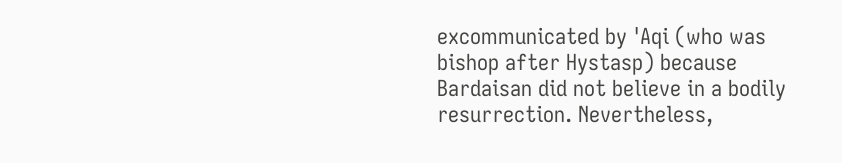excommunicated by 'Aqi (who was bishop after Hystasp) because Bardaisan did not believe in a bodily resurrection. Nevertheless,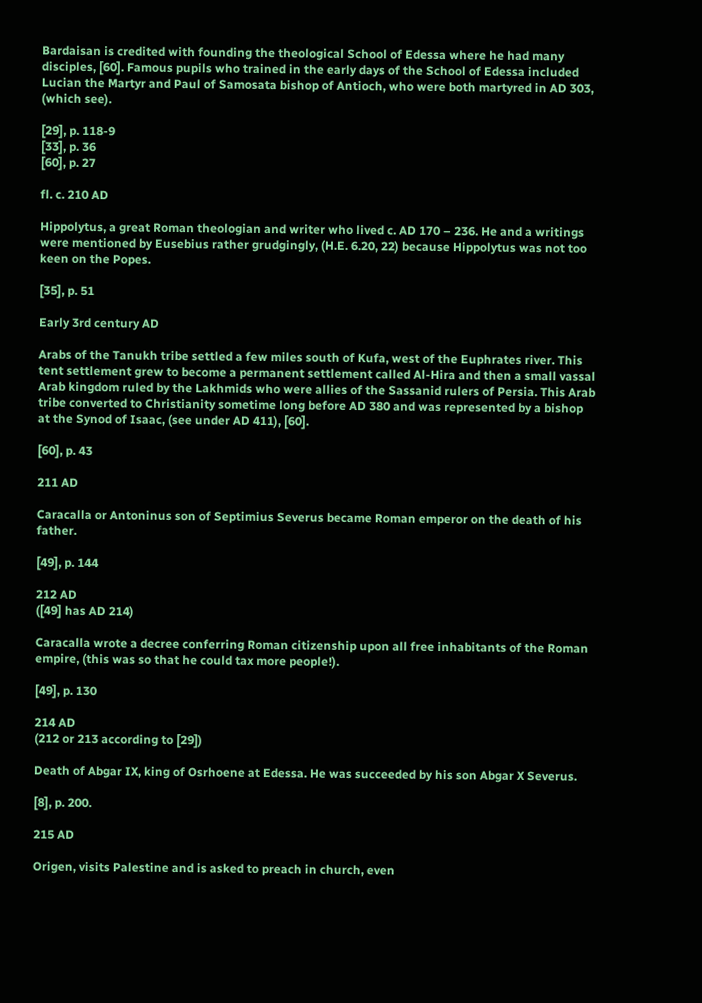Bardaisan is credited with founding the theological School of Edessa where he had many disciples, [60]. Famous pupils who trained in the early days of the School of Edessa included Lucian the Martyr and Paul of Samosata bishop of Antioch, who were both martyred in AD 303, (which see).

[29], p. 118-9
[33], p. 36
[60], p. 27

fl. c. 210 AD

Hippolytus, a great Roman theologian and writer who lived c. AD 170 – 236. He and a writings were mentioned by Eusebius rather grudgingly, (H.E. 6.20, 22) because Hippolytus was not too keen on the Popes.

[35], p. 51

Early 3rd century AD

Arabs of the Tanukh tribe settled a few miles south of Kufa, west of the Euphrates river. This tent settlement grew to become a permanent settlement called Al-Hira and then a small vassal Arab kingdom ruled by the Lakhmids who were allies of the Sassanid rulers of Persia. This Arab tribe converted to Christianity sometime long before AD 380 and was represented by a bishop at the Synod of Isaac, (see under AD 411), [60].

[60], p. 43

211 AD

Caracalla or Antoninus son of Septimius Severus became Roman emperor on the death of his father.

[49], p. 144

212 AD
([49] has AD 214)

Caracalla wrote a decree conferring Roman citizenship upon all free inhabitants of the Roman empire, (this was so that he could tax more people!).

[49], p. 130

214 AD
(212 or 213 according to [29])

Death of Abgar IX, king of Osrhoene at Edessa. He was succeeded by his son Abgar X Severus.

[8], p. 200.

215 AD

Origen, visits Palestine and is asked to preach in church, even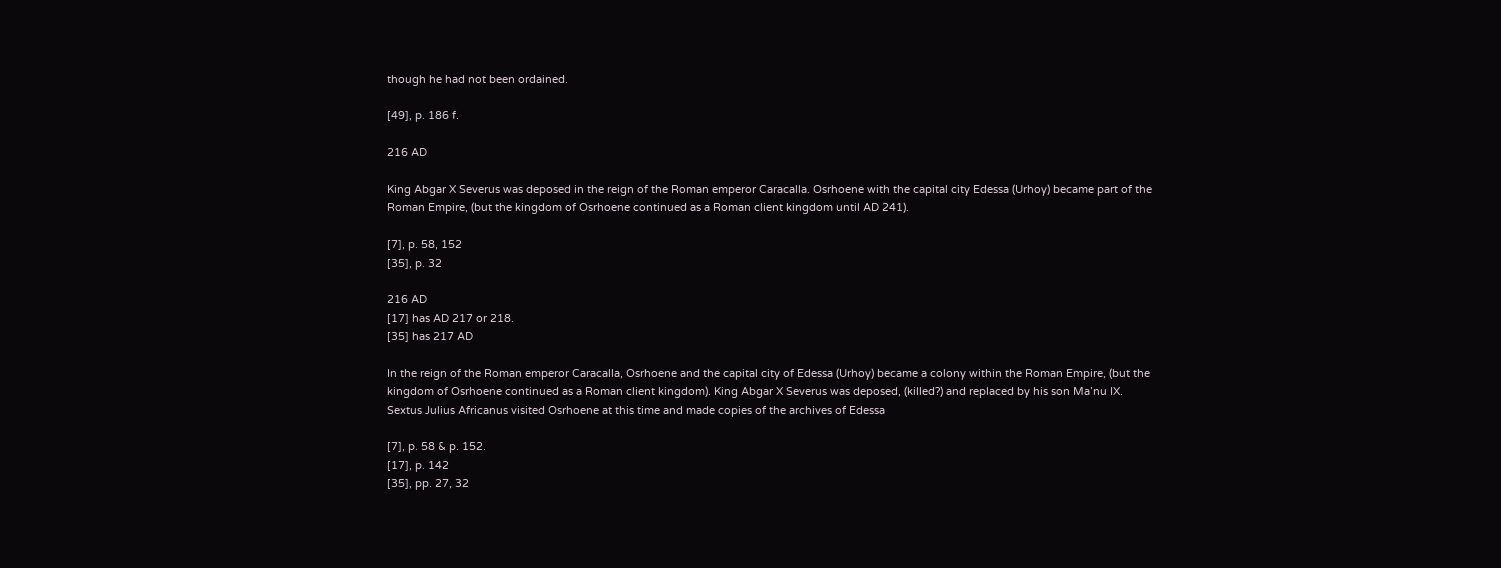though he had not been ordained.

[49], p. 186 f.

216 AD

King Abgar X Severus was deposed in the reign of the Roman emperor Caracalla. Osrhoene with the capital city Edessa (Urhoy) became part of the Roman Empire, (but the kingdom of Osrhoene continued as a Roman client kingdom until AD 241).

[7], p. 58, 152
[35], p. 32

216 AD
[17] has AD 217 or 218.
[35] has 217 AD

In the reign of the Roman emperor Caracalla, Osrhoene and the capital city of Edessa (Urhoy) became a colony within the Roman Empire, (but the kingdom of Osrhoene continued as a Roman client kingdom). King Abgar X Severus was deposed, (killed?) and replaced by his son Ma’nu IX.
Sextus Julius Africanus visited Osrhoene at this time and made copies of the archives of Edessa

[7], p. 58 & p. 152.
[17], p. 142
[35], pp. 27, 32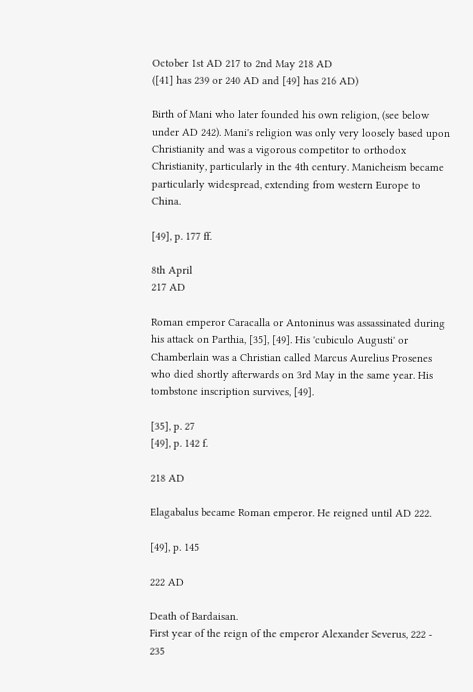October 1st AD 217 to 2nd May 218 AD
([41] has 239 or 240 AD and [49] has 216 AD)

Birth of Mani who later founded his own religion, (see below under AD 242). Mani's religion was only very loosely based upon Christianity and was a vigorous competitor to orthodox Christianity, particularly in the 4th century. Manicheism became particularly widespread, extending from western Europe to China.

[49], p. 177 ff.

8th April
217 AD

Roman emperor Caracalla or Antoninus was assassinated during his attack on Parthia, [35], [49]. His 'cubiculo Augusti' or Chamberlain was a Christian called Marcus Aurelius Prosenes who died shortly afterwards on 3rd May in the same year. His tombstone inscription survives, [49].

[35], p. 27
[49], p. 142 f.

218 AD

Elagabalus became Roman emperor. He reigned until AD 222.

[49], p. 145

222 AD

Death of Bardaisan.
First year of the reign of the emperor Alexander Severus, 222 - 235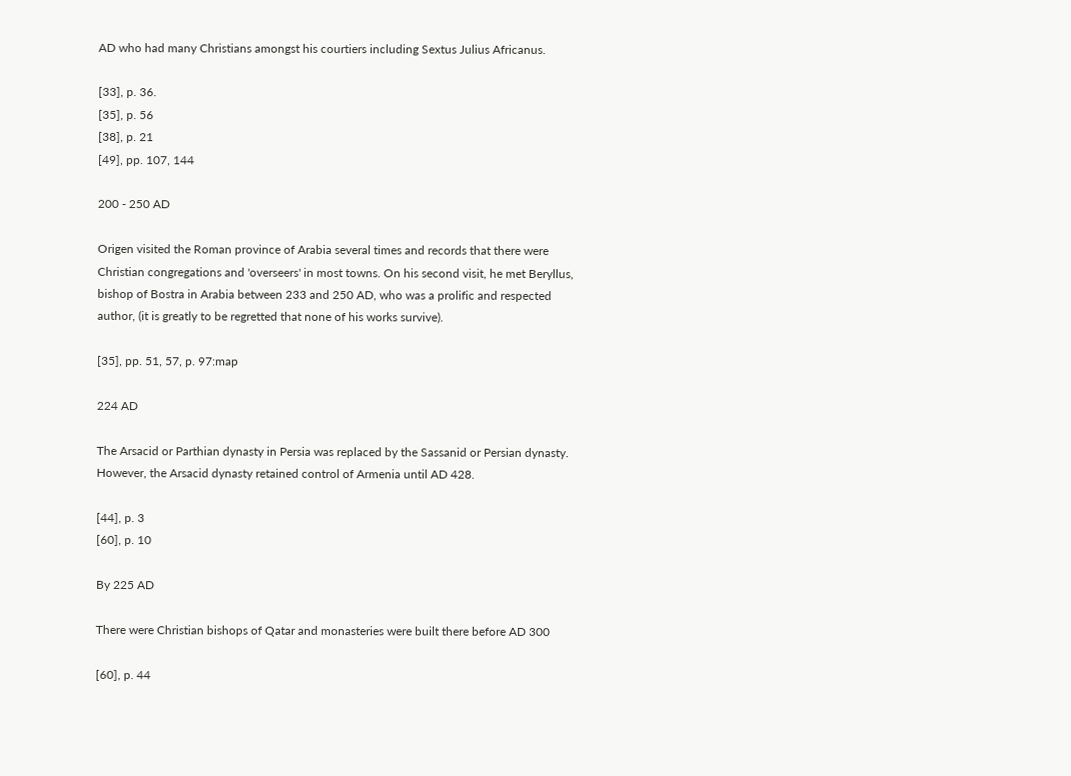AD who had many Christians amongst his courtiers including Sextus Julius Africanus.

[33], p. 36.
[35], p. 56
[38], p. 21
[49], pp. 107, 144

200 - 250 AD

Origen visited the Roman province of Arabia several times and records that there were Christian congregations and 'overseers' in most towns. On his second visit, he met Beryllus, bishop of Bostra in Arabia between 233 and 250 AD, who was a prolific and respected author, (it is greatly to be regretted that none of his works survive).

[35], pp. 51, 57, p. 97:map

224 AD

The Arsacid or Parthian dynasty in Persia was replaced by the Sassanid or Persian dynasty. However, the Arsacid dynasty retained control of Armenia until AD 428.

[44], p. 3
[60], p. 10

By 225 AD

There were Christian bishops of Qatar and monasteries were built there before AD 300

[60], p. 44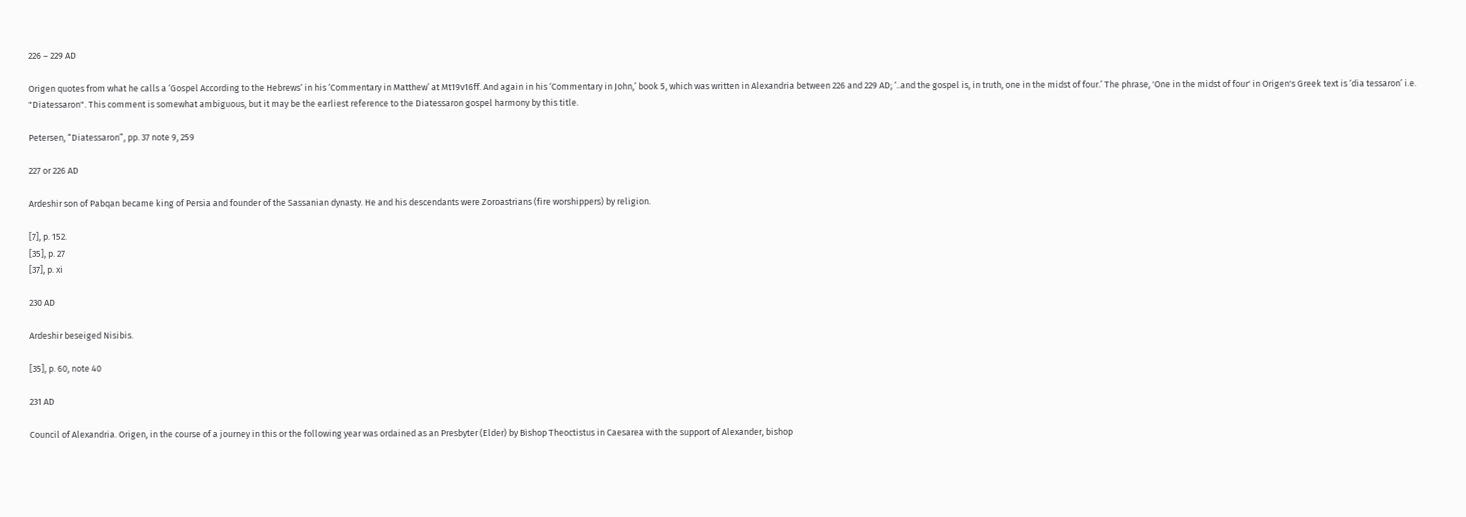226 – 229 AD

Origen quotes from what he calls a ‘Gospel According to the Hebrews‘ in his ‘Commentary in Matthew’ at Mt19v16ff. And again in his ‘Commentary in John,’ book 5, which was written in Alexandria between 226 and 229 AD; ‘..and the gospel is, in truth, one in the midst of four.’ The phrase, 'One in the midst of four' in Origen's Greek text is ‘dia tessaron’ i.e. "Diatessaron". This comment is somewhat ambiguous, but it may be the earliest reference to the Diatessaron gospel harmony by this title.

Petersen, “Diatessaron”, pp. 37 note 9, 259

227 or 226 AD

Ardeshir son of Pabqan became king of Persia and founder of the Sassanian dynasty. He and his descendants were Zoroastrians (fire worshippers) by religion.

[7], p. 152.
[35], p. 27
[37], p. xi

230 AD

Ardeshir beseiged Nisibis.

[35], p. 60, note 40

231 AD

Council of Alexandria. Origen, in the course of a journey in this or the following year was ordained as an Presbyter (Elder) by Bishop Theoctistus in Caesarea with the support of Alexander, bishop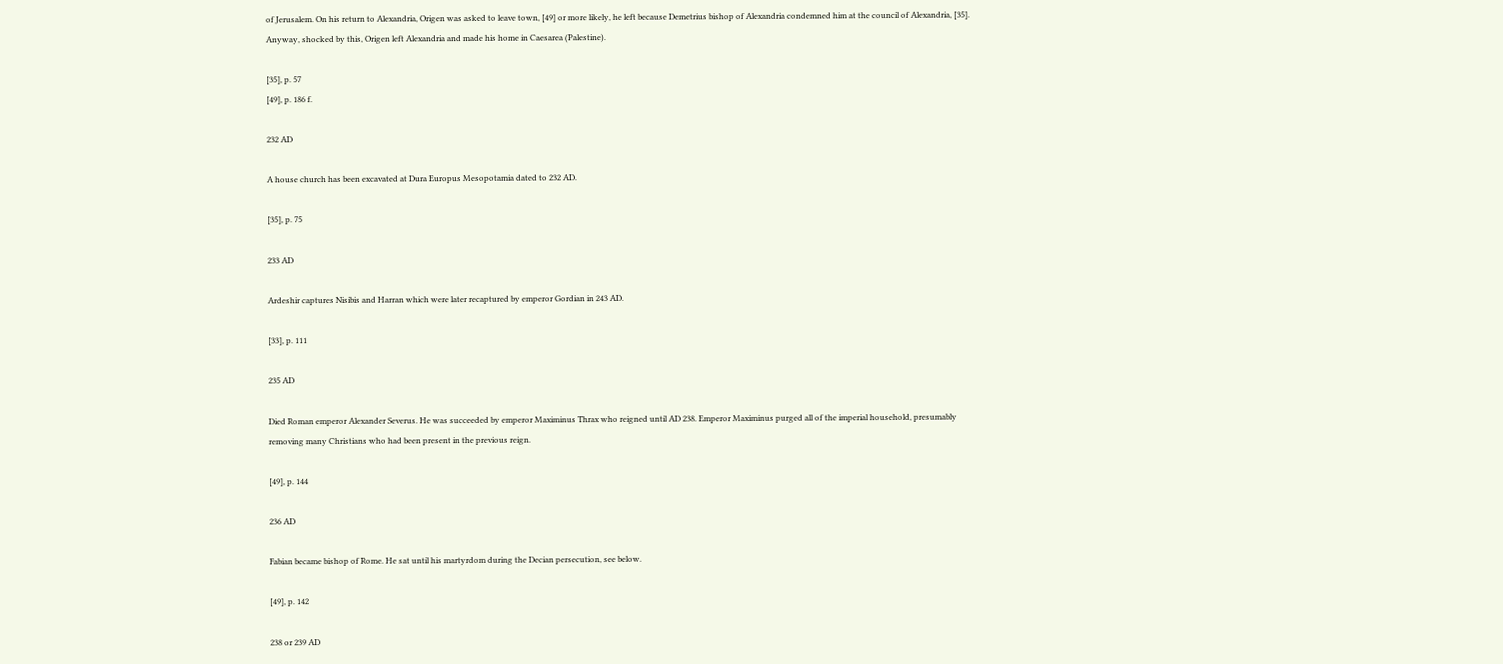of Jerusalem. On his return to Alexandria, Origen was asked to leave town, [49] or more likely, he left because Demetrius bishop of Alexandria condemned him at the council of Alexandria, [35]. Anyway, shocked by this, Origen left Alexandria and made his home in Caesarea (Palestine).

[35], p. 57
[49], p. 186 f.

232 AD

A house church has been excavated at Dura Europus Mesopotamia dated to 232 AD.

[35], p. 75

233 AD

Ardeshir captures Nisibis and Harran which were later recaptured by emperor Gordian in 243 AD.

[33], p. 111

235 AD

Died Roman emperor Alexander Severus. He was succeeded by emperor Maximinus Thrax who reigned until AD 238. Emperor Maximinus purged all of the imperial household, presumably removing many Christians who had been present in the previous reign.

[49], p. 144

236 AD

Fabian became bishop of Rome. He sat until his martyrdom during the Decian persecution, see below.

[49], p. 142

238 or 239 AD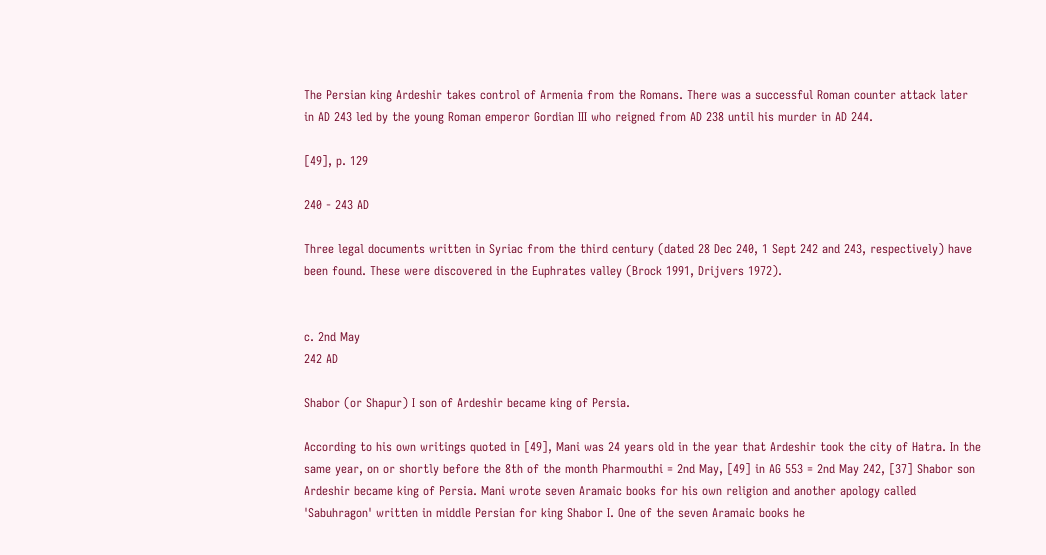The Persian king Ardeshir takes control of Armenia from the Romans. There was a successful Roman counter attack later in AD 243 led by the young Roman emperor Gordian III who reigned from AD 238 until his murder in AD 244.

[49], p. 129

240 - 243 AD

Three legal documents written in Syriac from the third century (dated 28 Dec 240, 1 Sept 242 and 243, respectively) have been found. These were discovered in the Euphrates valley (Brock 1991, Drijvers 1972).


c. 2nd May
242 AD

Shabor (or Shapur) I son of Ardeshir became king of Persia.

According to his own writings quoted in [49], Mani was 24 years old in the year that Ardeshir took the city of Hatra. In the same year, on or shortly before the 8th of the month Pharmouthi = 2nd May, [49] in AG 553 = 2nd May 242, [37] Shabor son Ardeshir became king of Persia. Mani wrote seven Aramaic books for his own religion and another apology called 'Sabuhragon' written in middle Persian for king Shabor I. One of the seven Aramaic books he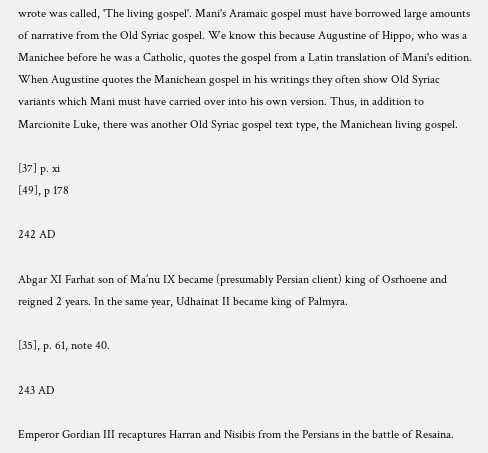wrote was called, 'The living gospel'. Mani's Aramaic gospel must have borrowed large amounts of narrative from the Old Syriac gospel. We know this because Augustine of Hippo, who was a Manichee before he was a Catholic, quotes the gospel from a Latin translation of Mani's edition. When Augustine quotes the Manichean gospel in his writings they often show Old Syriac variants which Mani must have carried over into his own version. Thus, in addition to Marcionite Luke, there was another Old Syriac gospel text type, the Manichean living gospel.

[37] p. xi
[49], p 178

242 AD

Abgar XI Farhat son of Ma’nu IX became (presumably Persian client) king of Osrhoene and reigned 2 years. In the same year, Udhainat II became king of Palmyra.

[35], p. 61, note 40.

243 AD

Emperor Gordian III recaptures Harran and Nisibis from the Persians in the battle of Resaina.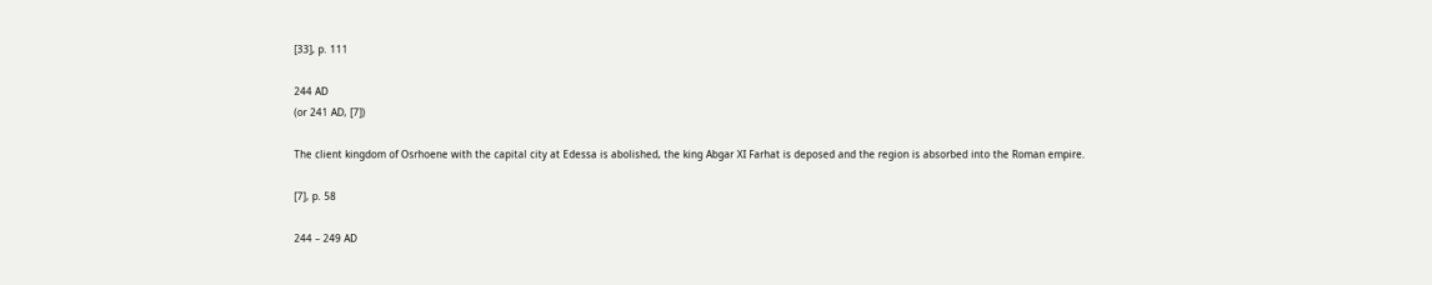[33], p. 111

244 AD
(or 241 AD, [7])

The client kingdom of Osrhoene with the capital city at Edessa is abolished, the king Abgar XI Farhat is deposed and the region is absorbed into the Roman empire.

[7], p. 58

244 – 249 AD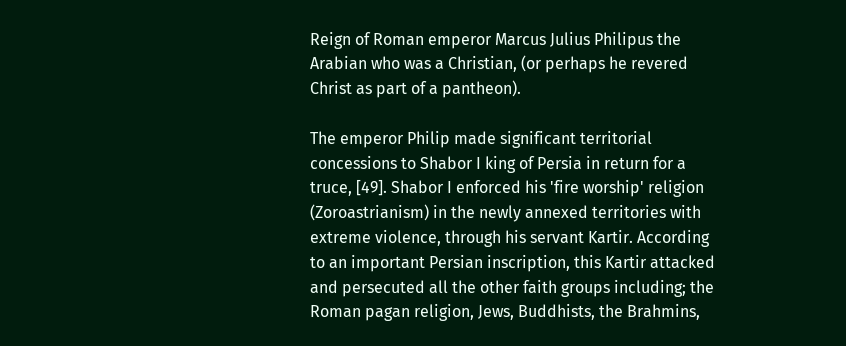Reign of Roman emperor Marcus Julius Philipus the Arabian who was a Christian, (or perhaps he revered Christ as part of a pantheon).

The emperor Philip made significant territorial concessions to Shabor I king of Persia in return for a truce, [49]. Shabor I enforced his 'fire worship' religion (Zoroastrianism) in the newly annexed territories with extreme violence, through his servant Kartir. According to an important Persian inscription, this Kartir attacked and persecuted all the other faith groups including; the Roman pagan religion, Jews, Buddhists, the Brahmins,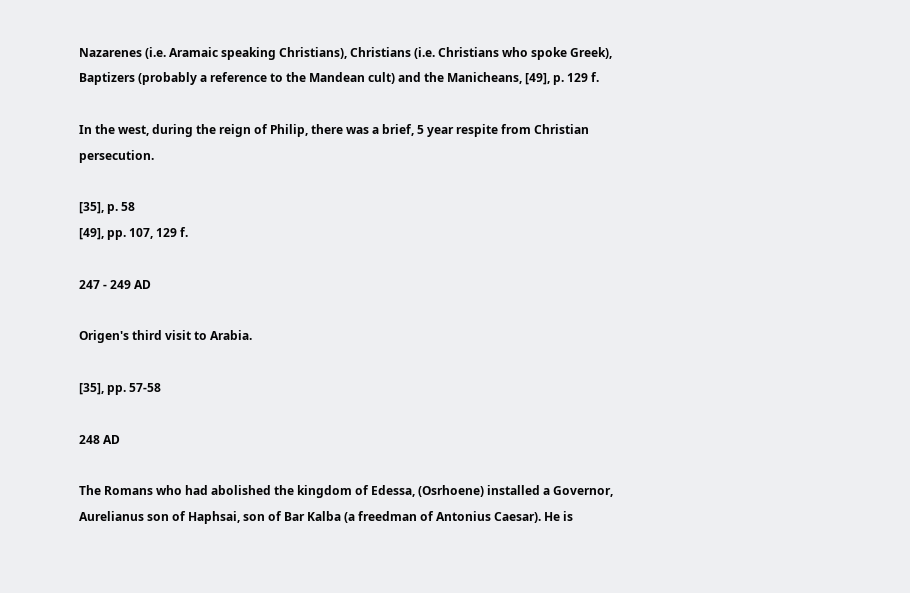Nazarenes (i.e. Aramaic speaking Christians), Christians (i.e. Christians who spoke Greek), Baptizers (probably a reference to the Mandean cult) and the Manicheans, [49], p. 129 f.

In the west, during the reign of Philip, there was a brief, 5 year respite from Christian persecution.

[35], p. 58
[49], pp. 107, 129 f.

247 - 249 AD

Origen's third visit to Arabia.

[35], pp. 57-58

248 AD

The Romans who had abolished the kingdom of Edessa, (Osrhoene) installed a Governor, Aurelianus son of Haphsai, son of Bar Kalba (a freedman of Antonius Caesar). He is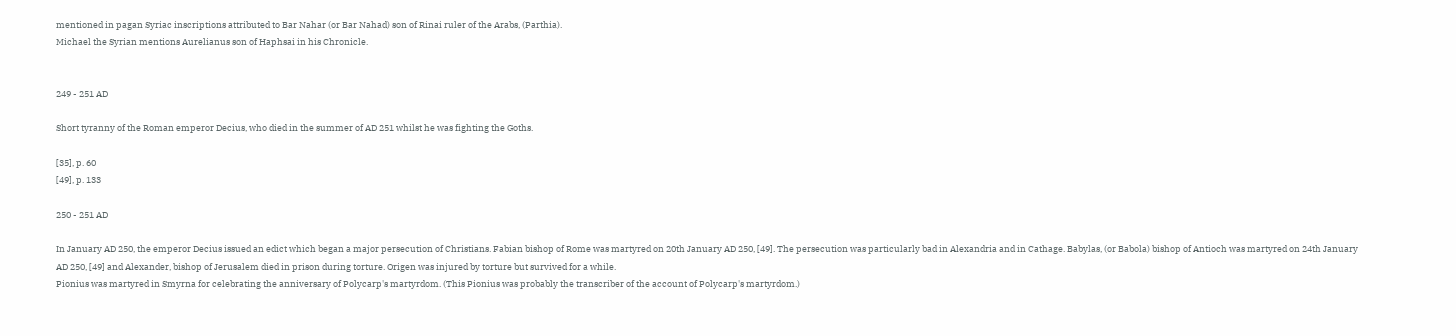mentioned in pagan Syriac inscriptions attributed to Bar Nahar (or Bar Nahad) son of Rinai ruler of the Arabs, (Parthia).
Michael the Syrian mentions Aurelianus son of Haphsai in his Chronicle.


249 - 251 AD

Short tyranny of the Roman emperor Decius, who died in the summer of AD 251 whilst he was fighting the Goths.

[35], p. 60
[49], p. 133

250 - 251 AD

In January AD 250, the emperor Decius issued an edict which began a major persecution of Christians. Fabian bishop of Rome was martyred on 20th January AD 250, [49]. The persecution was particularly bad in Alexandria and in Cathage. Babylas, (or Babola) bishop of Antioch was martyred on 24th January AD 250, [49] and Alexander, bishop of Jerusalem died in prison during torture. Origen was injured by torture but survived for a while.
Pionius was martyred in Smyrna for celebrating the anniversary of Polycarp's martyrdom. (This Pionius was probably the transcriber of the account of Polycarp's martyrdom.)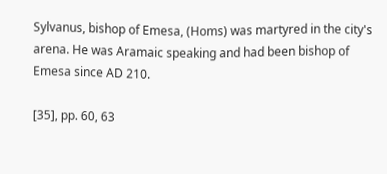Sylvanus, bishop of Emesa, (Homs) was martyred in the city's arena. He was Aramaic speaking and had been bishop of Emesa since AD 210.

[35], pp. 60, 63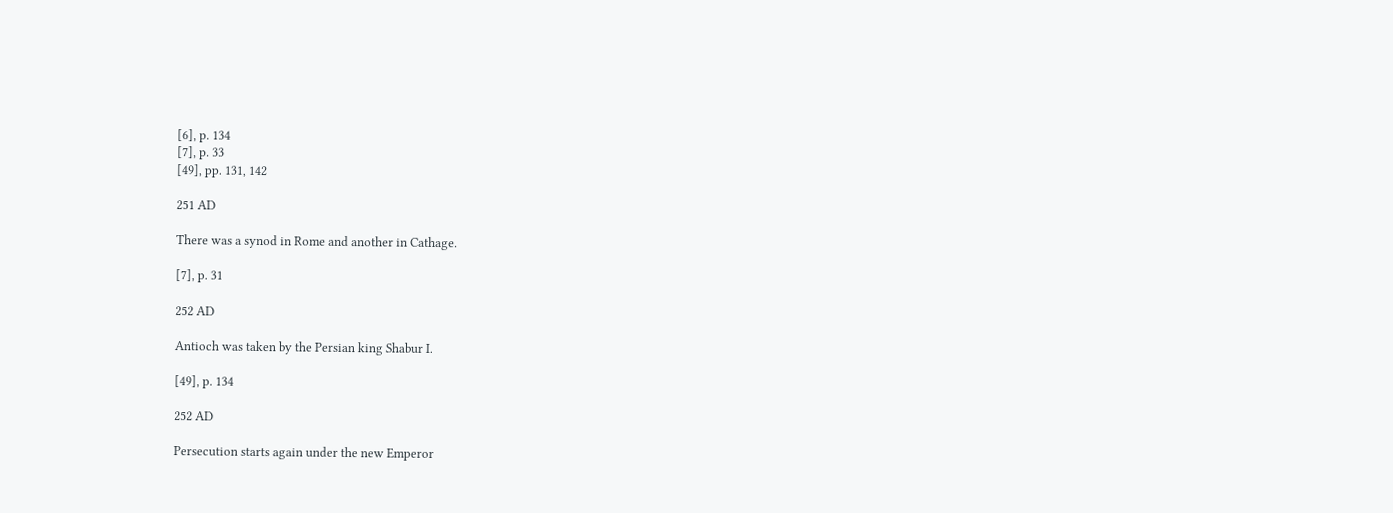[6], p. 134
[7], p. 33
[49], pp. 131, 142

251 AD

There was a synod in Rome and another in Cathage.

[7], p. 31

252 AD

Antioch was taken by the Persian king Shabur I.

[49], p. 134

252 AD

Persecution starts again under the new Emperor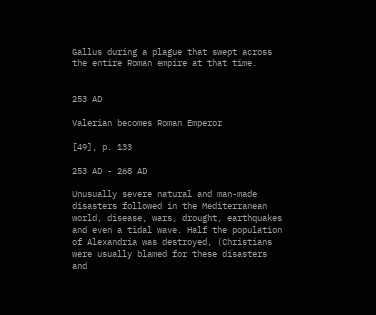Gallus during a plague that swept across the entire Roman empire at that time.


253 AD

Valerian becomes Roman Emperor

[49], p. 133

253 AD - 268 AD

Unusually severe natural and man-made disasters followed in the Mediterranean world, disease, wars, drought, earthquakes and even a tidal wave. Half the population of Alexandria was destroyed, (Christians were usually blamed for these disasters and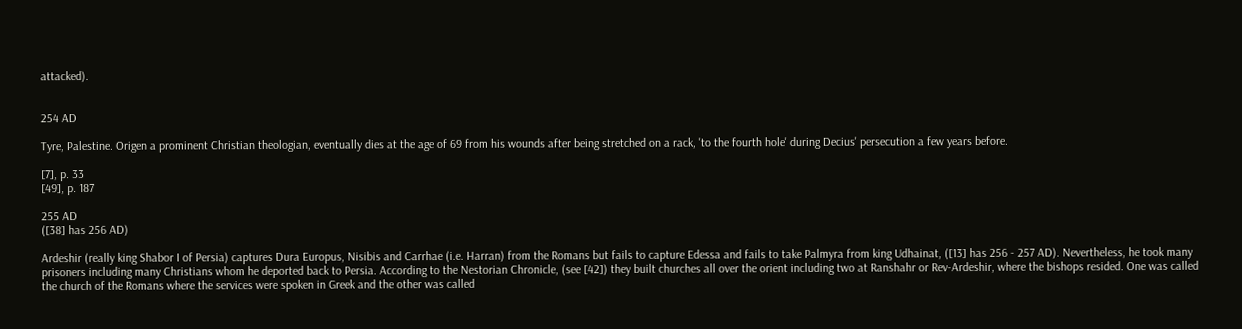attacked).


254 AD

Tyre, Palestine. Origen a prominent Christian theologian, eventually dies at the age of 69 from his wounds after being stretched on a rack, 'to the fourth hole' during Decius' persecution a few years before.

[7], p. 33
[49], p. 187

255 AD
([38] has 256 AD)

Ardeshir (really king Shabor I of Persia) captures Dura Europus, Nisibis and Carrhae (i.e. Harran) from the Romans but fails to capture Edessa and fails to take Palmyra from king Udhainat, ([13] has 256 - 257 AD). Nevertheless, he took many prisoners including many Christians whom he deported back to Persia. According to the Nestorian Chronicle, (see [42]) they built churches all over the orient including two at Ranshahr or Rev-Ardeshir, where the bishops resided. One was called the church of the Romans where the services were spoken in Greek and the other was called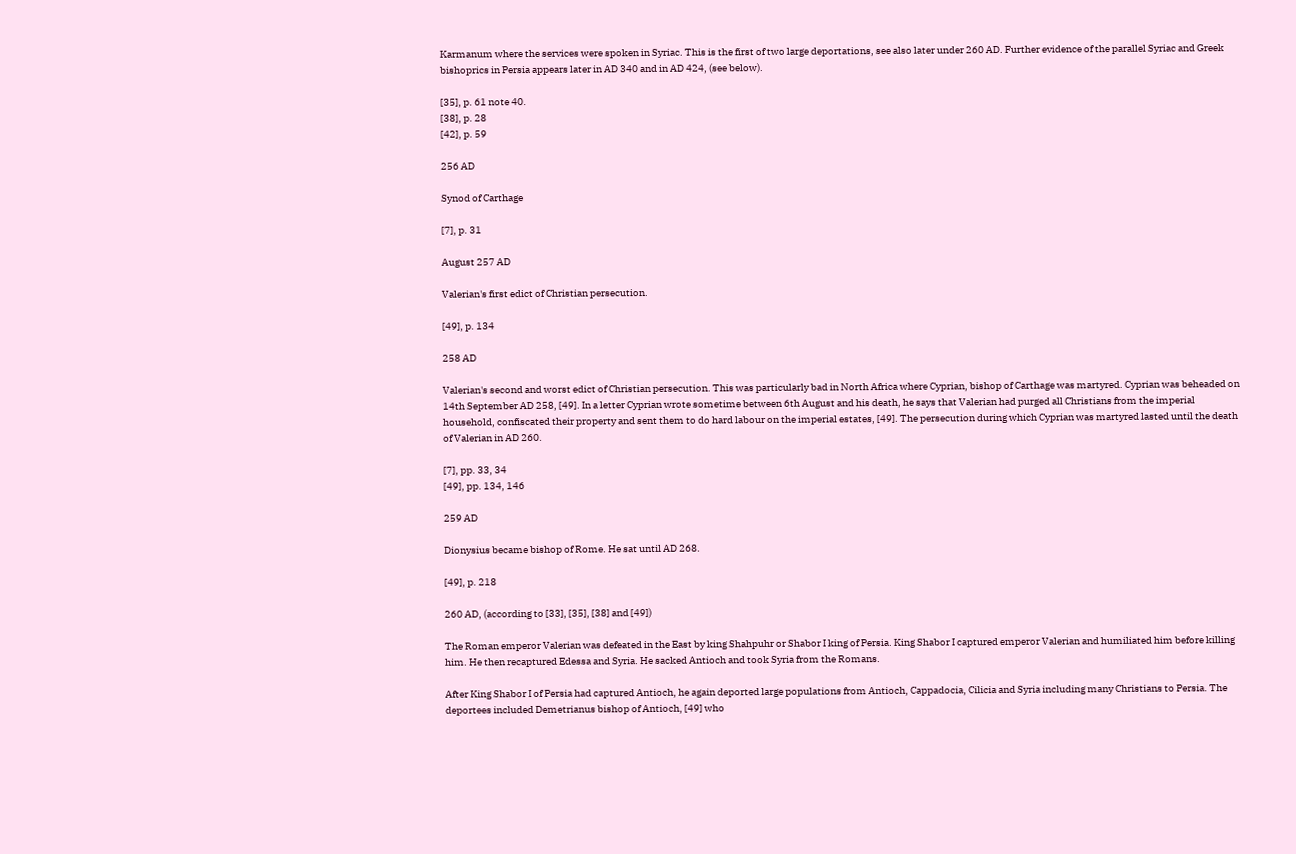Karmanum where the services were spoken in Syriac. This is the first of two large deportations, see also later under 260 AD. Further evidence of the parallel Syriac and Greek bishoprics in Persia appears later in AD 340 and in AD 424, (see below).

[35], p. 61 note 40.
[38], p. 28
[42], p. 59

256 AD

Synod of Carthage

[7], p. 31

August 257 AD

Valerian's first edict of Christian persecution.

[49], p. 134

258 AD

Valerian's second and worst edict of Christian persecution. This was particularly bad in North Africa where Cyprian, bishop of Carthage was martyred. Cyprian was beheaded on 14th September AD 258, [49]. In a letter Cyprian wrote sometime between 6th August and his death, he says that Valerian had purged all Christians from the imperial household, confiscated their property and sent them to do hard labour on the imperial estates, [49]. The persecution during which Cyprian was martyred lasted until the death of Valerian in AD 260.

[7], pp. 33, 34
[49], pp. 134, 146

259 AD

Dionysius became bishop of Rome. He sat until AD 268.

[49], p. 218

260 AD, (according to [33], [35], [38] and [49])

The Roman emperor Valerian was defeated in the East by king Shahpuhr or Shabor I king of Persia. King Shabor I captured emperor Valerian and humiliated him before killing him. He then recaptured Edessa and Syria. He sacked Antioch and took Syria from the Romans.

After King Shabor I of Persia had captured Antioch, he again deported large populations from Antioch, Cappadocia, Cilicia and Syria including many Christians to Persia. The deportees included Demetrianus bishop of Antioch, [49] who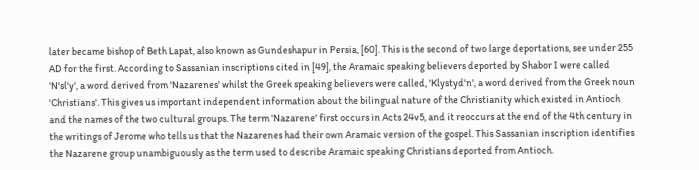later became bishop of Beth Lapat, also known as Gundeshapur in Persia, [60]. This is the second of two large deportations, see under 255 AD for the first. According to Sassanian inscriptions cited in [49], the Aramaic speaking believers deported by Shabor I were called 'N'sl'y', a word derived from 'Nazarenes' whilst the Greek speaking believers were called, 'Klystyd'n', a word derived from the Greek noun 'Christians'. This gives us important independent information about the bilingual nature of the Christianity which existed in Antioch and the names of the two cultural groups. The term 'Nazarene' first occurs in Acts 24v5, and it reoccurs at the end of the 4th century in the writings of Jerome who tells us that the Nazarenes had their own Aramaic version of the gospel. This Sassanian inscription identifies the Nazarene group unambiguously as the term used to describe Aramaic speaking Christians deported from Antioch.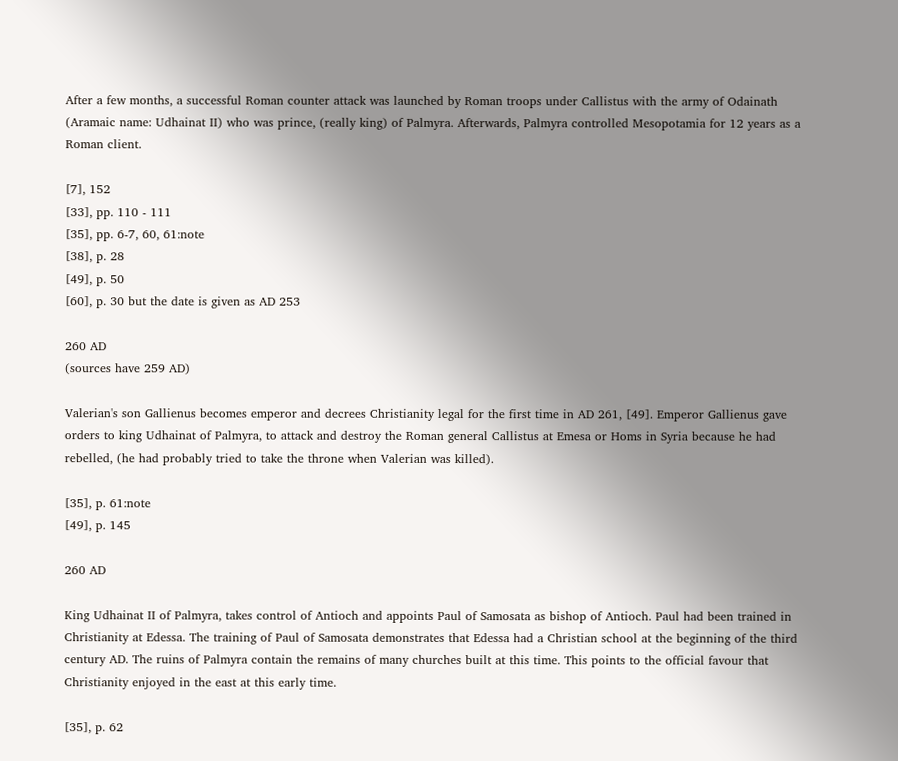After a few months, a successful Roman counter attack was launched by Roman troops under Callistus with the army of Odainath (Aramaic name: Udhainat II) who was prince, (really king) of Palmyra. Afterwards, Palmyra controlled Mesopotamia for 12 years as a Roman client.

[7], 152
[33], pp. 110 - 111
[35], pp. 6-7, 60, 61:note
[38], p. 28
[49], p. 50
[60], p. 30 but the date is given as AD 253

260 AD
(sources have 259 AD)

Valerian's son Gallienus becomes emperor and decrees Christianity legal for the first time in AD 261, [49]. Emperor Gallienus gave orders to king Udhainat of Palmyra, to attack and destroy the Roman general Callistus at Emesa or Homs in Syria because he had rebelled, (he had probably tried to take the throne when Valerian was killed).

[35], p. 61:note
[49], p. 145

260 AD

King Udhainat II of Palmyra, takes control of Antioch and appoints Paul of Samosata as bishop of Antioch. Paul had been trained in Christianity at Edessa. The training of Paul of Samosata demonstrates that Edessa had a Christian school at the beginning of the third century AD. The ruins of Palmyra contain the remains of many churches built at this time. This points to the official favour that Christianity enjoyed in the east at this early time.

[35], p. 62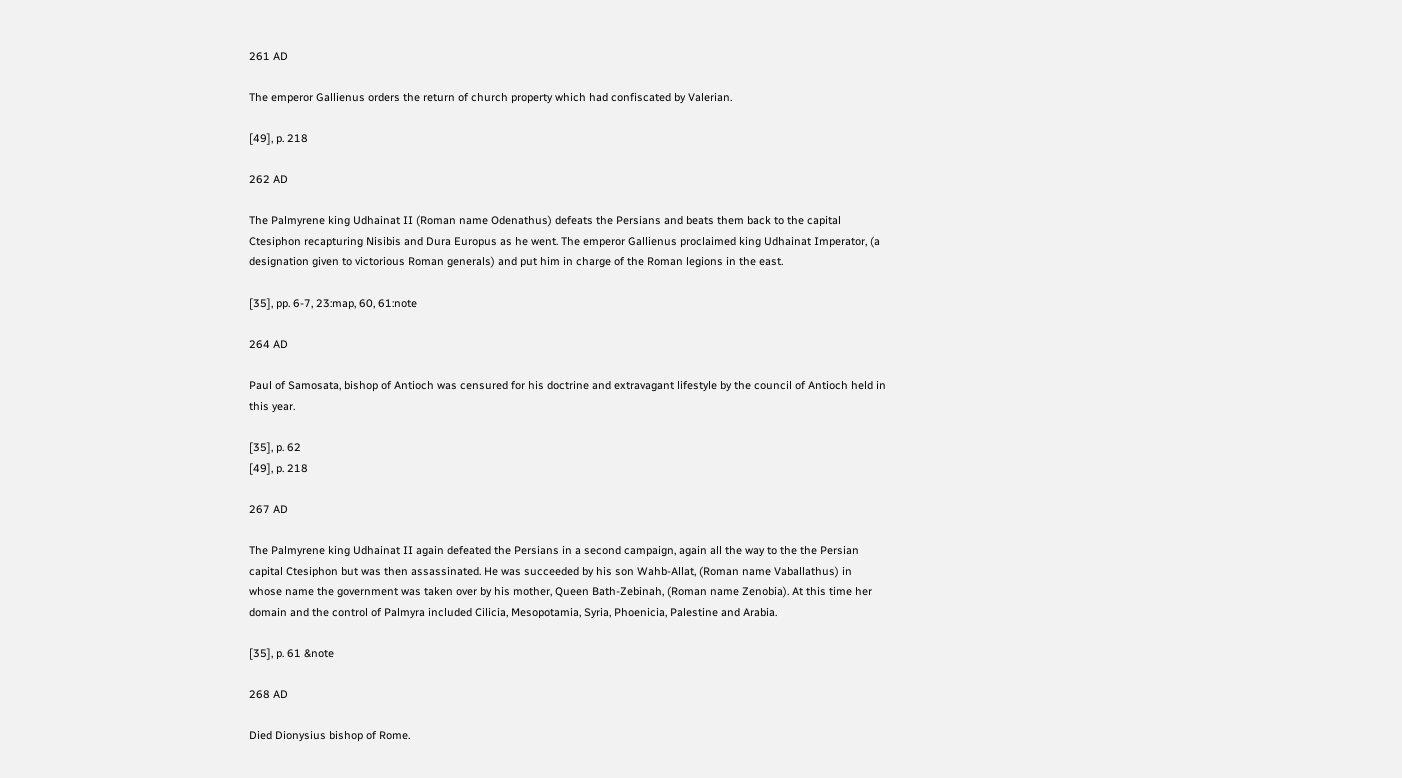261 AD

The emperor Gallienus orders the return of church property which had confiscated by Valerian.

[49], p. 218

262 AD

The Palmyrene king Udhainat II (Roman name Odenathus) defeats the Persians and beats them back to the capital Ctesiphon recapturing Nisibis and Dura Europus as he went. The emperor Gallienus proclaimed king Udhainat Imperator, (a designation given to victorious Roman generals) and put him in charge of the Roman legions in the east.

[35], pp. 6-7, 23:map, 60, 61:note

264 AD

Paul of Samosata, bishop of Antioch was censured for his doctrine and extravagant lifestyle by the council of Antioch held in this year.

[35], p. 62
[49], p. 218

267 AD

The Palmyrene king Udhainat II again defeated the Persians in a second campaign, again all the way to the the Persian capital Ctesiphon but was then assassinated. He was succeeded by his son Wahb-Allat, (Roman name Vaballathus) in whose name the government was taken over by his mother, Queen Bath-Zebinah, (Roman name Zenobia). At this time her domain and the control of Palmyra included Cilicia, Mesopotamia, Syria, Phoenicia, Palestine and Arabia.

[35], p. 61 &note

268 AD

Died Dionysius bishop of Rome.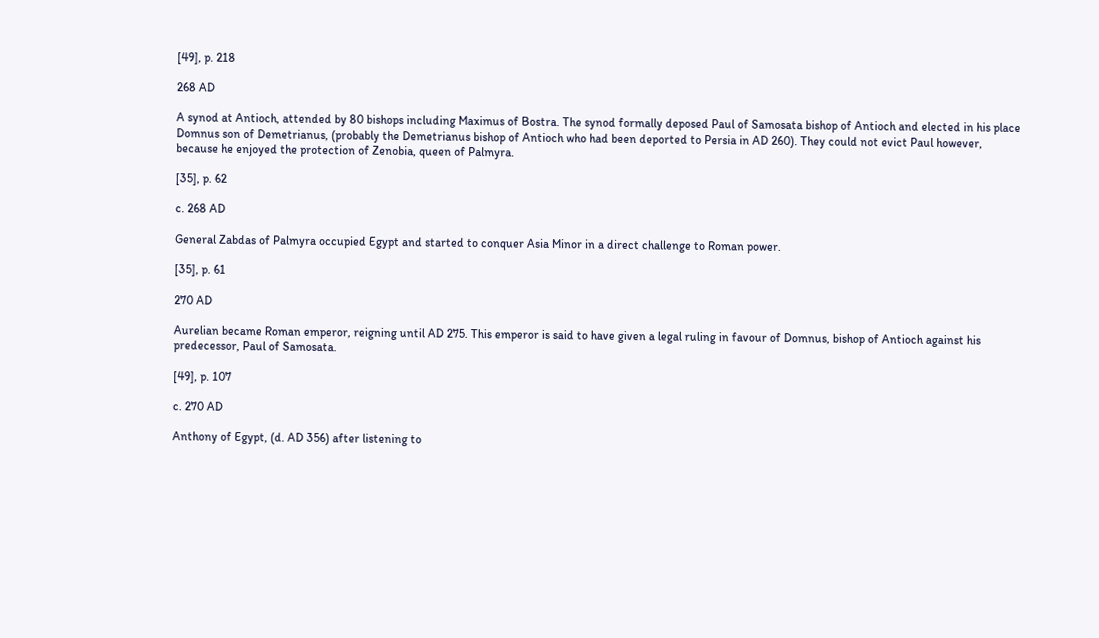[49], p. 218

268 AD

A synod at Antioch, attended by 80 bishops including Maximus of Bostra. The synod formally deposed Paul of Samosata bishop of Antioch and elected in his place Domnus son of Demetrianus, (probably the Demetrianus bishop of Antioch who had been deported to Persia in AD 260). They could not evict Paul however, because he enjoyed the protection of Zenobia, queen of Palmyra.

[35], p. 62

c. 268 AD

General Zabdas of Palmyra occupied Egypt and started to conquer Asia Minor in a direct challenge to Roman power.

[35], p. 61

270 AD

Aurelian became Roman emperor, reigning until AD 275. This emperor is said to have given a legal ruling in favour of Domnus, bishop of Antioch against his predecessor, Paul of Samosata.

[49], p. 107

c. 270 AD

Anthony of Egypt, (d. AD 356) after listening to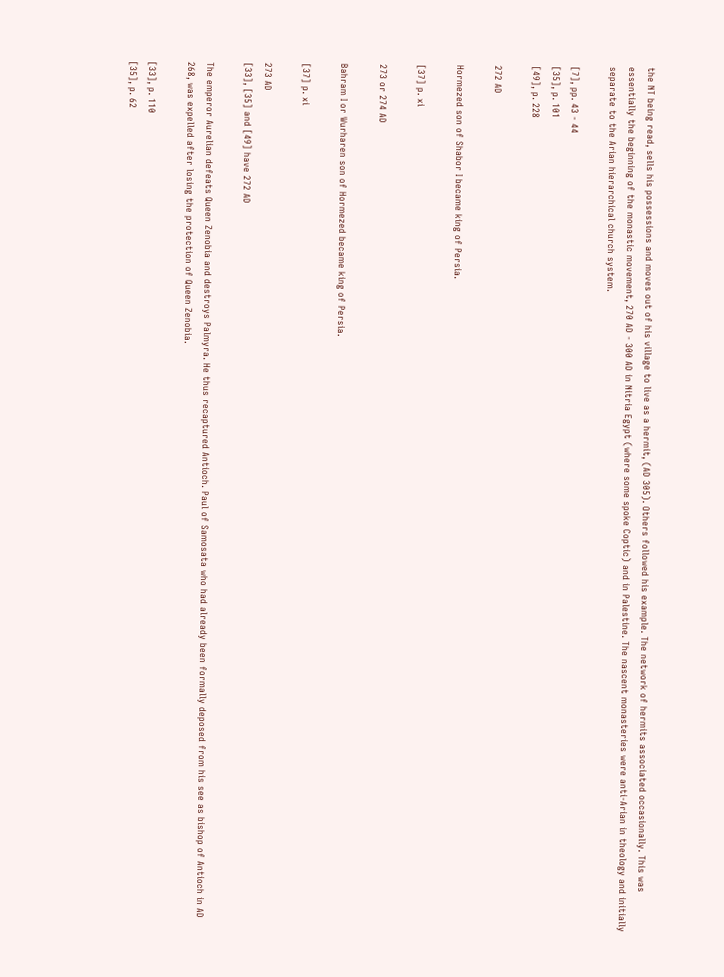the NT being read, sells his possessions and moves out of his village to live as a hermit, (AD 305). Others followed his example. The network of hermits associated occasionally. This was essentially the beginning of the monastic movement, 270 AD - 300 AD in Nitria Egypt (where some spoke Coptic) and in Palestine. The nascent monasteries were anti-Arian in theology and initially separate to the Arian hierarchical church system.

[7], pp. 43 - 44
[35], p. 101
[49], p. 228

272 AD

Hormezed son of Shabor I became king of Persia.

[37] p. xi

273 or 274 AD

Bahram I or Wurharen son of Hormezed became king of Persia.

[37] p. xi

273 AD
[33], [35] and [49] have 272 AD

The emperor Aurelian defeats Queen Zenobia and destroys Palmyra. He thus recaptured Antioch. Paul of Samosata who had already been formally deposed from his see as bishop of Antioch in AD 268, was expelled after losing the protection of Queen Zenobia.

[33], p. 110
[35], p. 62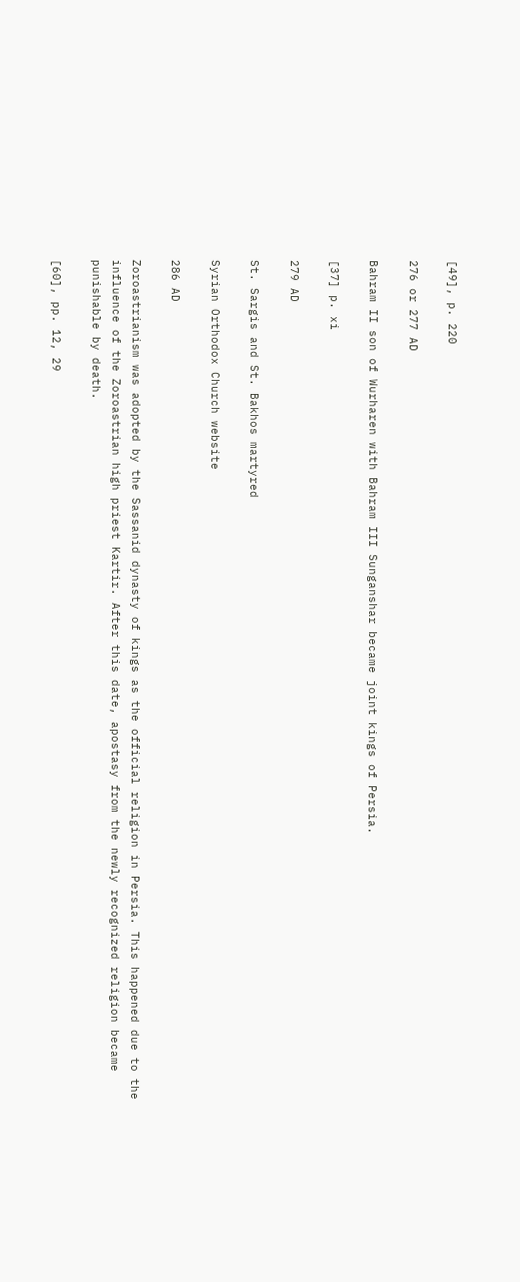[49], p. 220

276 or 277 AD

Bahram II son of Wurharen with Bahram III Sunganshar became joint kings of Persia.

[37] p. xi

279 AD

St. Sargis and St. Bakhos martyred

Syrian Orthodox Church website

286 AD

Zoroastrianism was adopted by the Sassanid dynasty of kings as the official religion in Persia. This happened due to the influence of the Zoroastrian high priest Kartir. After this date, apostasy from the newly recognized religion became punishable by death.

[60], pp. 12, 29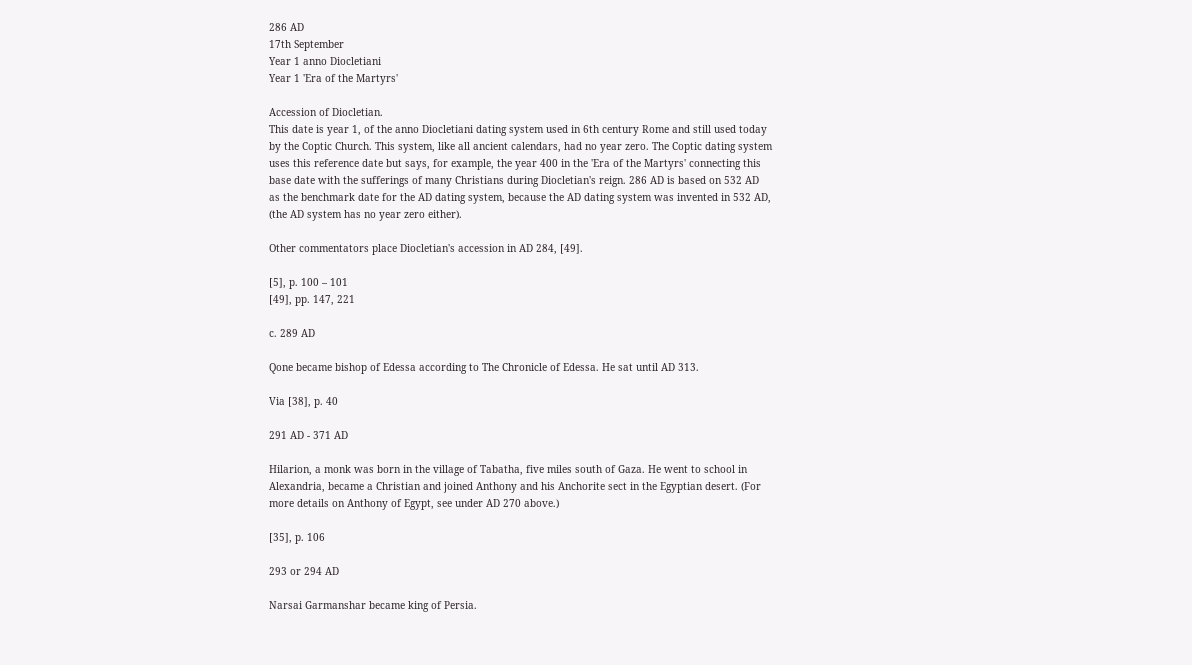286 AD
17th September
Year 1 anno Diocletiani
Year 1 'Era of the Martyrs'

Accession of Diocletian.
This date is year 1, of the anno Diocletiani dating system used in 6th century Rome and still used today by the Coptic Church. This system, like all ancient calendars, had no year zero. The Coptic dating system uses this reference date but says, for example, the year 400 in the 'Era of the Martyrs' connecting this base date with the sufferings of many Christians during Diocletian's reign. 286 AD is based on 532 AD as the benchmark date for the AD dating system, because the AD dating system was invented in 532 AD, (the AD system has no year zero either).

Other commentators place Diocletian's accession in AD 284, [49].

[5], p. 100 – 101
[49], pp. 147, 221

c. 289 AD

Qone became bishop of Edessa according to The Chronicle of Edessa. He sat until AD 313.

Via [38], p. 40

291 AD - 371 AD

Hilarion, a monk was born in the village of Tabatha, five miles south of Gaza. He went to school in Alexandria, became a Christian and joined Anthony and his Anchorite sect in the Egyptian desert. (For more details on Anthony of Egypt, see under AD 270 above.)

[35], p. 106

293 or 294 AD

Narsai Garmanshar became king of Persia.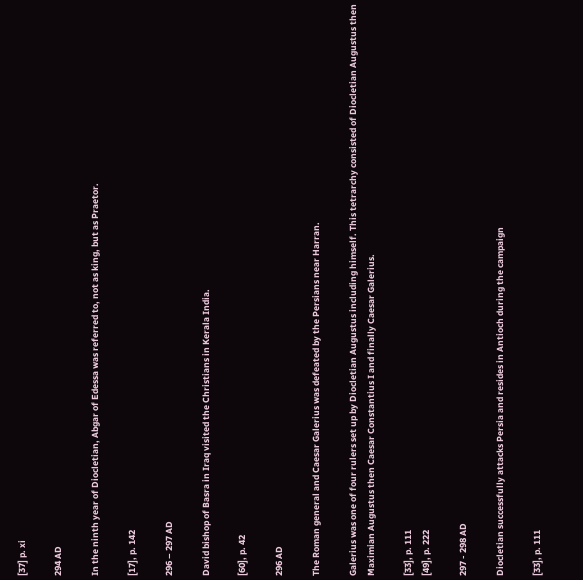[37] p. xi

294 AD

In the ninth year of Diocletian, Abgar of Edessa was referred to, not as king, but as Praetor.

[17], p. 142

296 – 297 AD

David bishop of Basra in Iraq visited the Christians in Kerala India.

[60], p. 42

296 AD

The Roman general and Caesar Galerius was defeated by the Persians near Harran.

Galerius was one of four rulers set up by Diocletian Augustus including himself. This tetrarchy consisted of Diocletian Augustus then Maximian Augustus then Caesar Constantius I and finally Caesar Galerius.

[33], p. 111
[49], p. 222

297 - 298 AD

Diocletian successfully attacks Persia and resides in Antioch during the campaign

[33], p. 111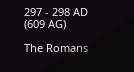297 - 298 AD
(609 AG)

The Romans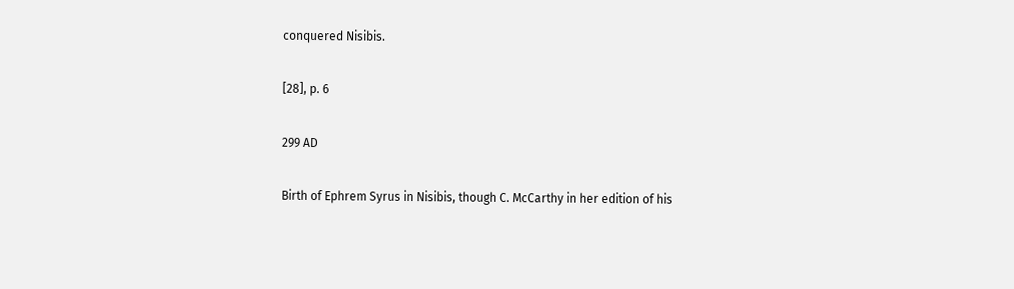conquered Nisibis.

[28], p. 6

299 AD

Birth of Ephrem Syrus in Nisibis, though C. McCarthy in her edition of his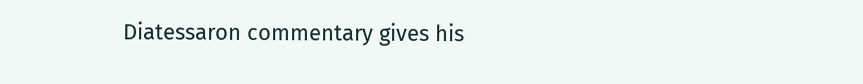Diatessaron commentary gives his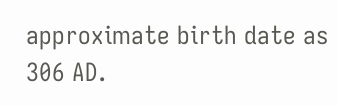approximate birth date as 306 AD.